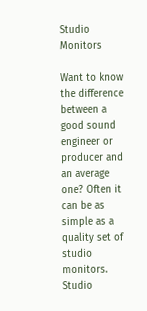Studio Monitors

Want to know the difference between a good sound engineer or producer and an average one? Often it can be as simple as a quality set of studio monitors. Studio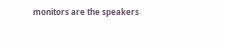monitors are the speakers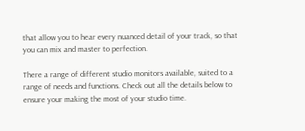that allow you to hear every nuanced detail of your track, so that you can mix and master to perfection.

There a range of different studio monitors available, suited to a range of needs and functions. Check out all the details below to ensure your making the most of your studio time.